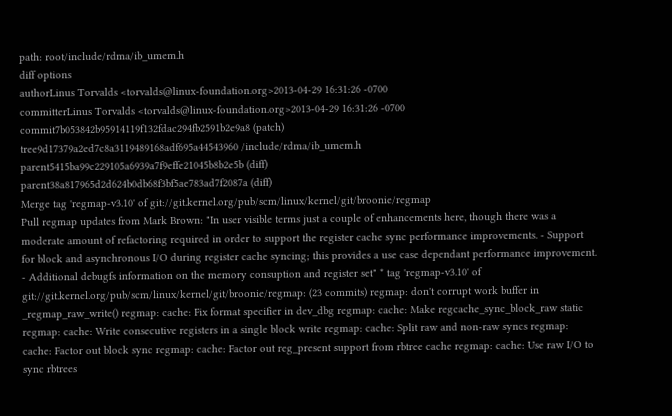path: root/include/rdma/ib_umem.h
diff options
authorLinus Torvalds <torvalds@linux-foundation.org>2013-04-29 16:31:26 -0700
committerLinus Torvalds <torvalds@linux-foundation.org>2013-04-29 16:31:26 -0700
commit7b053842b95914119f132fdac294fb2591b2e9a8 (patch)
tree9d17379a2ed7c8a3119489168adf695a44543960 /include/rdma/ib_umem.h
parent5415ba99c229105a6939a7f9effe21045b8b2e5b (diff)
parent38a817965d2d624b0db68f3bf5ae783ad7f2087a (diff)
Merge tag 'regmap-v3.10' of git://git.kernel.org/pub/scm/linux/kernel/git/broonie/regmap
Pull regmap updates from Mark Brown: "In user visible terms just a couple of enhancements here, though there was a moderate amount of refactoring required in order to support the register cache sync performance improvements. - Support for block and asynchronous I/O during register cache syncing; this provides a use case dependant performance improvement. - Additional debugfs information on the memory consuption and register set" * tag 'regmap-v3.10' of git://git.kernel.org/pub/scm/linux/kernel/git/broonie/regmap: (23 commits) regmap: don't corrupt work buffer in _regmap_raw_write() regmap: cache: Fix format specifier in dev_dbg regmap: cache: Make regcache_sync_block_raw static regmap: cache: Write consecutive registers in a single block write regmap: cache: Split raw and non-raw syncs regmap: cache: Factor out block sync regmap: cache: Factor out reg_present support from rbtree cache regmap: cache: Use raw I/O to sync rbtrees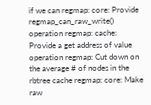if we can regmap: core: Provide regmap_can_raw_write() operation regmap: cache: Provide a get address of value operation regmap: Cut down on the average # of nodes in the rbtree cache regmap: core: Make raw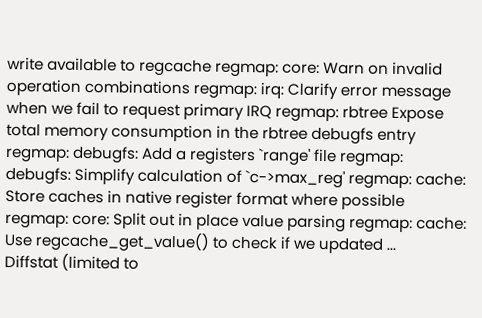write available to regcache regmap: core: Warn on invalid operation combinations regmap: irq: Clarify error message when we fail to request primary IRQ regmap: rbtree Expose total memory consumption in the rbtree debugfs entry regmap: debugfs: Add a registers `range' file regmap: debugfs: Simplify calculation of `c->max_reg' regmap: cache: Store caches in native register format where possible regmap: core: Split out in place value parsing regmap: cache: Use regcache_get_value() to check if we updated ...
Diffstat (limited to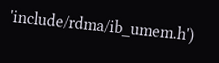'include/rdma/ib_umem.h')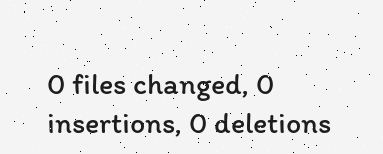0 files changed, 0 insertions, 0 deletions